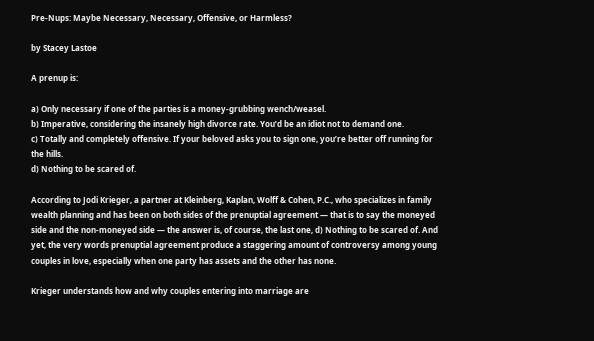Pre-Nups: Maybe Necessary, Necessary, Offensive, or Harmless?

by Stacey Lastoe

A prenup is:

a) Only necessary if one of the parties is a money-grubbing wench/weasel.
b) Imperative, considering the insanely high divorce rate. You’d be an idiot not to demand one.
c) Totally and completely offensive. If your beloved asks you to sign one, you’re better off running for the hills.
d) Nothing to be scared of.

According to Jodi Krieger, a partner at Kleinberg, Kaplan, Wolff & Cohen, P.C., who specializes in family wealth planning and has been on both sides of the prenuptial agreement — that is to say the moneyed side and the non-moneyed side — the answer is, of course, the last one, d) Nothing to be scared of. And yet, the very words prenuptial agreement produce a staggering amount of controversy among young couples in love, especially when one party has assets and the other has none.

Krieger understands how and why couples entering into marriage are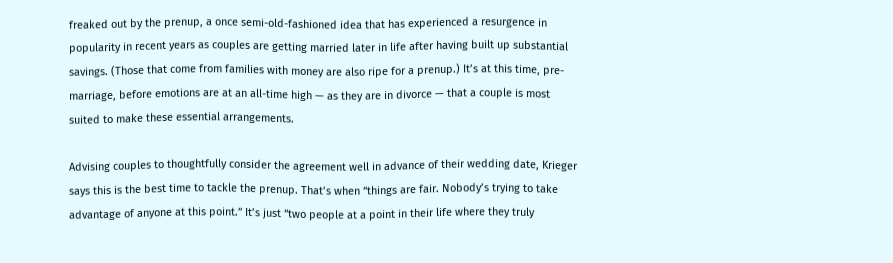freaked out by the prenup, a once semi-old-fashioned idea that has experienced a resurgence in popularity in recent years as couples are getting married later in life after having built up substantial savings. (Those that come from families with money are also ripe for a prenup.) It’s at this time, pre-marriage, before emotions are at an all-time high — as they are in divorce — that a couple is most suited to make these essential arrangements.

Advising couples to thoughtfully consider the agreement well in advance of their wedding date, Krieger says this is the best time to tackle the prenup. That’s when “things are fair. Nobody’s trying to take advantage of anyone at this point.” It’s just “two people at a point in their life where they truly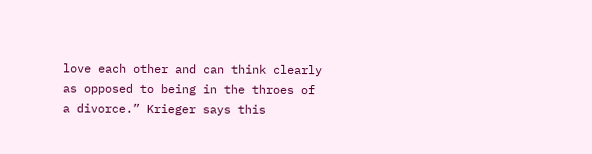love each other and can think clearly as opposed to being in the throes of a divorce.” Krieger says this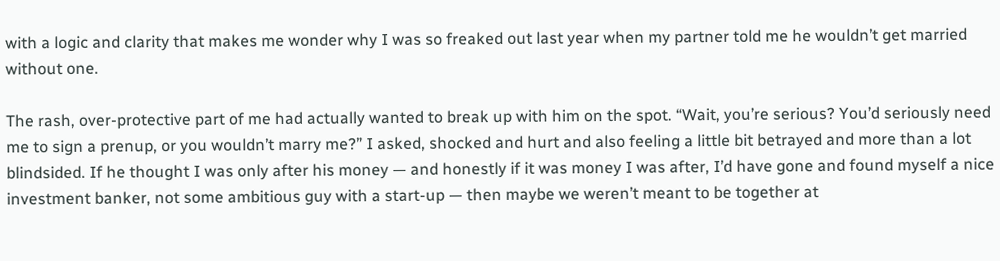with a logic and clarity that makes me wonder why I was so freaked out last year when my partner told me he wouldn’t get married without one.

The rash, over-protective part of me had actually wanted to break up with him on the spot. “Wait, you’re serious? You’d seriously need me to sign a prenup, or you wouldn’t marry me?” I asked, shocked and hurt and also feeling a little bit betrayed and more than a lot blindsided. If he thought I was only after his money — and honestly if it was money I was after, I’d have gone and found myself a nice investment banker, not some ambitious guy with a start-up — then maybe we weren’t meant to be together at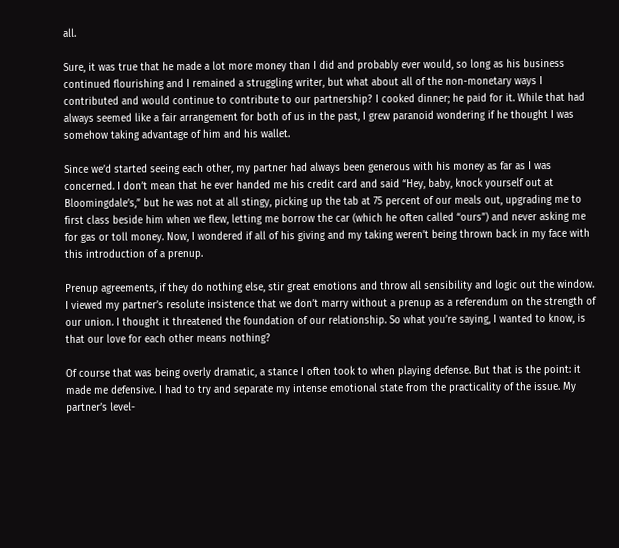all.

Sure, it was true that he made a lot more money than I did and probably ever would, so long as his business continued flourishing and I remained a struggling writer, but what about all of the non-monetary ways I contributed and would continue to contribute to our partnership? I cooked dinner; he paid for it. While that had always seemed like a fair arrangement for both of us in the past, I grew paranoid wondering if he thought I was somehow taking advantage of him and his wallet.

Since we’d started seeing each other, my partner had always been generous with his money as far as I was concerned. I don’t mean that he ever handed me his credit card and said “Hey, baby, knock yourself out at Bloomingdale’s,” but he was not at all stingy, picking up the tab at 75 percent of our meals out, upgrading me to first class beside him when we flew, letting me borrow the car (which he often called “ours”) and never asking me for gas or toll money. Now, I wondered if all of his giving and my taking weren’t being thrown back in my face with this introduction of a prenup.

Prenup agreements, if they do nothing else, stir great emotions and throw all sensibility and logic out the window. I viewed my partner’s resolute insistence that we don’t marry without a prenup as a referendum on the strength of our union. I thought it threatened the foundation of our relationship. So what you’re saying, I wanted to know, is that our love for each other means nothing?

Of course that was being overly dramatic, a stance I often took to when playing defense. But that is the point: it made me defensive. I had to try and separate my intense emotional state from the practicality of the issue. My partner’s level-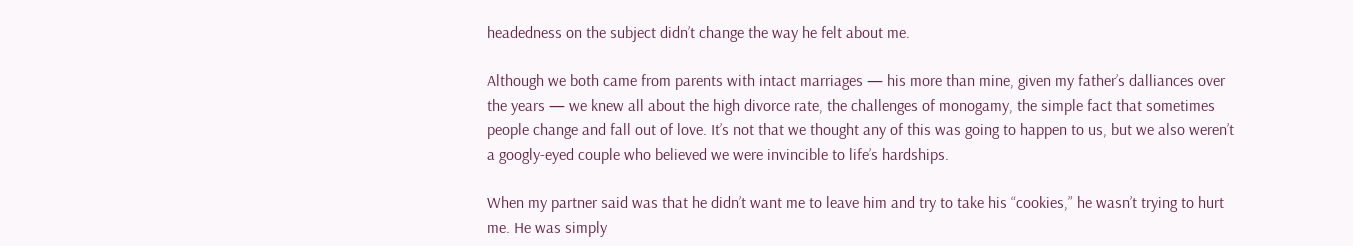headedness on the subject didn’t change the way he felt about me.

Although we both came from parents with intact marriages — his more than mine, given my father’s dalliances over the years — we knew all about the high divorce rate, the challenges of monogamy, the simple fact that sometimes people change and fall out of love. It’s not that we thought any of this was going to happen to us, but we also weren’t a googly-eyed couple who believed we were invincible to life’s hardships.

When my partner said was that he didn’t want me to leave him and try to take his “cookies,” he wasn’t trying to hurt me. He was simply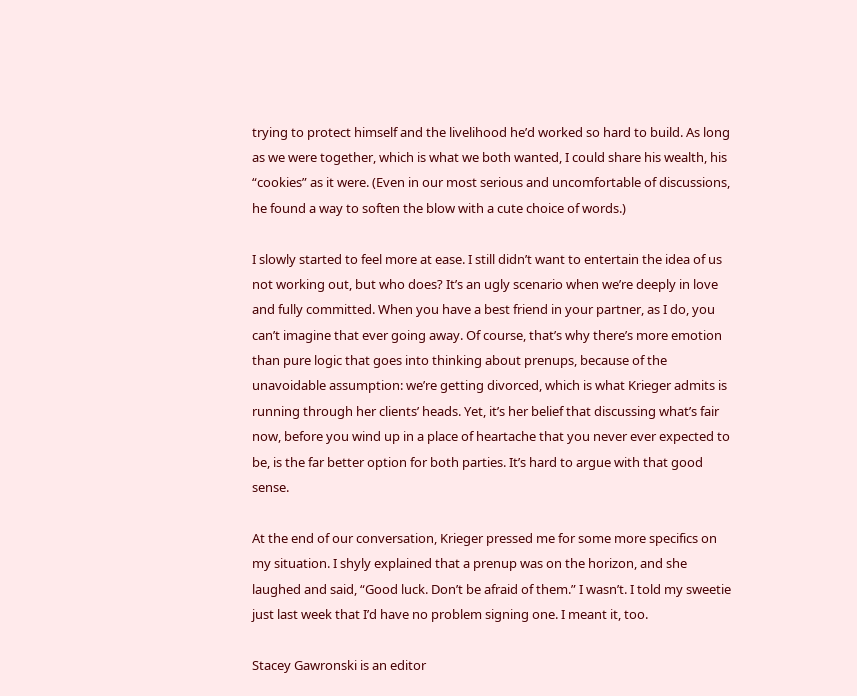trying to protect himself and the livelihood he’d worked so hard to build. As long as we were together, which is what we both wanted, I could share his wealth, his “cookies” as it were. (Even in our most serious and uncomfortable of discussions, he found a way to soften the blow with a cute choice of words.)

I slowly started to feel more at ease. I still didn’t want to entertain the idea of us not working out, but who does? It’s an ugly scenario when we’re deeply in love and fully committed. When you have a best friend in your partner, as I do, you can’t imagine that ever going away. Of course, that’s why there’s more emotion than pure logic that goes into thinking about prenups, because of the unavoidable assumption: we’re getting divorced, which is what Krieger admits is running through her clients’ heads. Yet, it’s her belief that discussing what’s fair now, before you wind up in a place of heartache that you never ever expected to be, is the far better option for both parties. It’s hard to argue with that good sense.

At the end of our conversation, Krieger pressed me for some more specifics on my situation. I shyly explained that a prenup was on the horizon, and she laughed and said, “Good luck. Don’t be afraid of them.” I wasn’t. I told my sweetie just last week that I’d have no problem signing one. I meant it, too.

Stacey Gawronski is an editor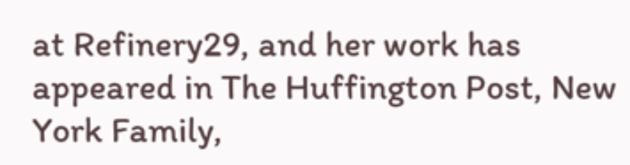at Refinery29, and her work has appeared in The Huffington Post, New York Family,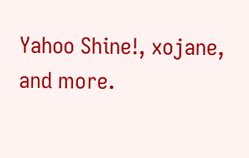Yahoo Shine!, xojane, and more.